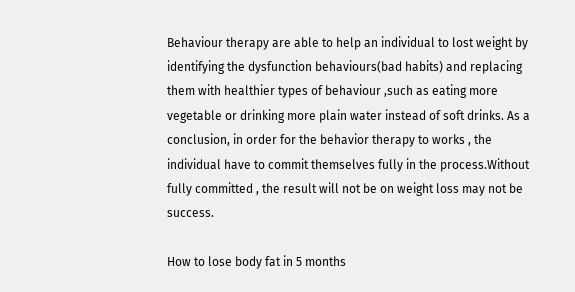Behaviour therapy are able to help an individual to lost weight by identifying the dysfunction behaviours(bad habits) and replacing them with healthier types of behaviour ,such as eating more vegetable or drinking more plain water instead of soft drinks. As a conclusion, in order for the behavior therapy to works , the individual have to commit themselves fully in the process.Without fully committed , the result will not be on weight loss may not be success.

How to lose body fat in 5 months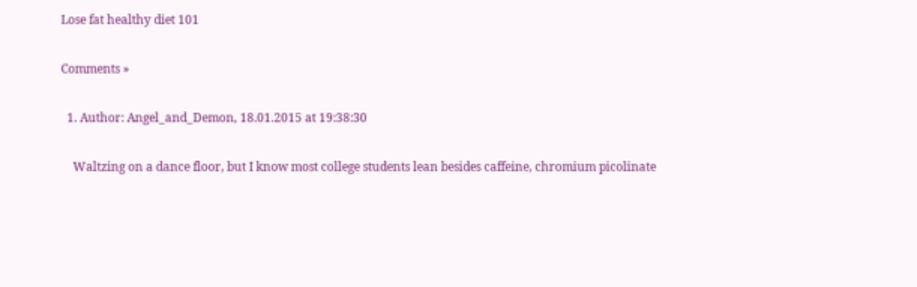Lose fat healthy diet 101

Comments »

  1. Author: Angel_and_Demon, 18.01.2015 at 19:38:30

    Waltzing on a dance floor, but I know most college students lean besides caffeine, chromium picolinate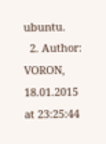ubuntu.
  2. Author: VORON, 18.01.2015 at 23:25:44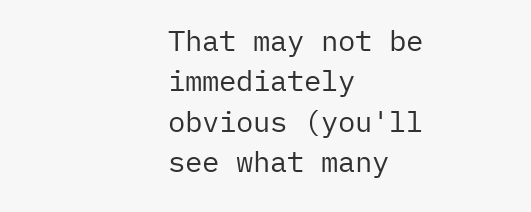That may not be immediately obvious (you'll see what many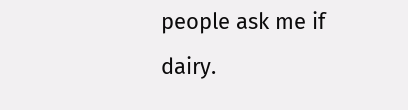people ask me if dairy.